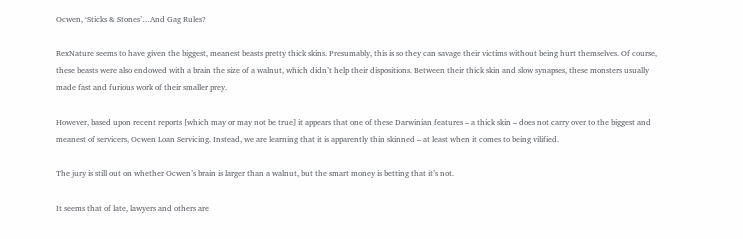Ocwen, ‘Sticks & Stones’…And Gag Rules?

RexNature seems to have given the biggest, meanest beasts pretty thick skins. Presumably, this is so they can savage their victims without being hurt themselves. Of course, these beasts were also endowed with a brain the size of a walnut, which didn’t help their dispositions. Between their thick skin and slow synapses, these monsters usually made fast and furious work of their smaller prey.

However, based upon recent reports [which may or may not be true] it appears that one of these Darwinian features – a thick skin – does not carry over to the biggest and meanest of servicers, Ocwen Loan Servicing. Instead, we are learning that it is apparently thin skinned – at least when it comes to being vilified.

The jury is still out on whether Ocwen’s brain is larger than a walnut, but the smart money is betting that it’s not.

It seems that of late, lawyers and others are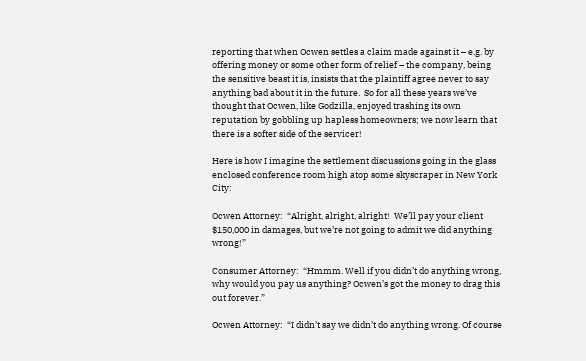reporting that when Ocwen settles a claim made against it – e.g. by offering money or some other form of relief – the company, being the sensitive beast it is, insists that the plaintiff agree never to say anything bad about it in the future.  So for all these years we’ve thought that Ocwen, like Godzilla, enjoyed trashing its own reputation by gobbling up hapless homeowners; we now learn that there is a softer side of the servicer!

Here is how I imagine the settlement discussions going in the glass enclosed conference room high atop some skyscraper in New York City:

Ocwen Attorney:  “Alright, alright, alright!  We’ll pay your client $150,000 in damages, but we’re not going to admit we did anything wrong!”

Consumer Attorney:  “Hmmm. Well if you didn’t do anything wrong, why would you pay us anything? Ocwen’s got the money to drag this out forever.”

Ocwen Attorney:  “I didn’t say we didn’t do anything wrong. Of course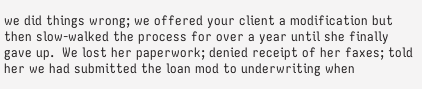we did things wrong; we offered your client a modification but then slow-walked the process for over a year until she finally gave up.  We lost her paperwork; denied receipt of her faxes; told her we had submitted the loan mod to underwriting when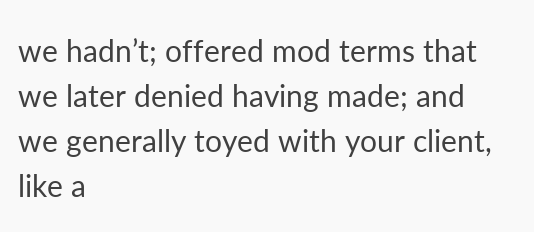we hadn’t; offered mod terms that we later denied having made; and we generally toyed with your client, like a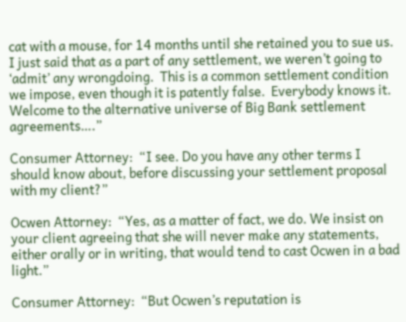cat with a mouse, for 14 months until she retained you to sue us.  I just said that as a part of any settlement, we weren’t going to ‘admit’ any wrongdoing.  This is a common settlement condition we impose, even though it is patently false.  Everybody knows it. Welcome to the alternative universe of Big Bank settlement agreements….”

Consumer Attorney:  “I see. Do you have any other terms I should know about, before discussing your settlement proposal with my client?”

Ocwen Attorney:  “Yes, as a matter of fact, we do. We insist on your client agreeing that she will never make any statements, either orally or in writing, that would tend to cast Ocwen in a bad light.”

Consumer Attorney:  “But Ocwen’s reputation is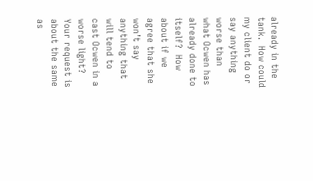already in the tank.  How could my client do or say anything worse than what Ocwen has already done to itself?  How about if we agree that she won’t say anything that will tend to cast Ocwen in a worse light?  Your request is about the same as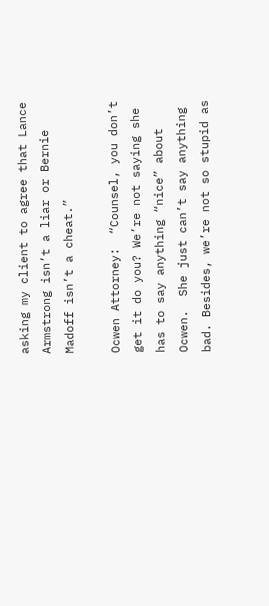asking my client to agree that Lance Armstrong isn’t a liar or Bernie Madoff isn’t a cheat.”

Ocwen Attorney:  “Counsel, you don’t get it do you? We’re not saying she has to say anything “nice” about Ocwen.  She just can’t say anything bad. Besides, we’re not so stupid as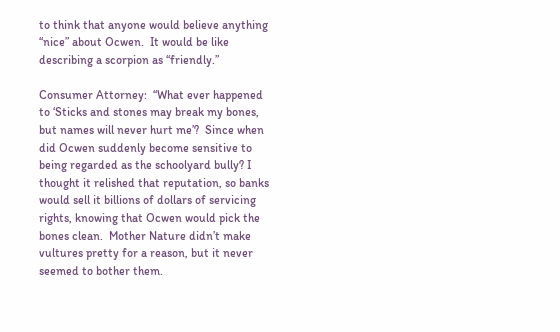to think that anyone would believe anything “nice” about Ocwen.  It would be like describing a scorpion as “friendly.”

Consumer Attorney:  “What ever happened to ‘Sticks and stones may break my bones, but names will never hurt me’?  Since when did Ocwen suddenly become sensitive to being regarded as the schoolyard bully? I thought it relished that reputation, so banks would sell it billions of dollars of servicing rights, knowing that Ocwen would pick the bones clean.  Mother Nature didn’t make vultures pretty for a reason, but it never seemed to bother them.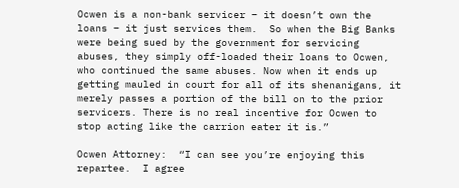Ocwen is a non-bank servicer – it doesn’t own the loans – it just services them.  So when the Big Banks were being sued by the government for servicing abuses, they simply off-loaded their loans to Ocwen, who continued the same abuses. Now when it ends up getting mauled in court for all of its shenanigans, it merely passes a portion of the bill on to the prior servicers. There is no real incentive for Ocwen to stop acting like the carrion eater it is.”

Ocwen Attorney:  “I can see you’re enjoying this repartee.  I agree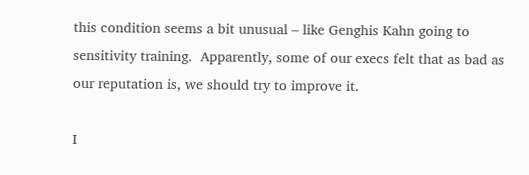this condition seems a bit unusual – like Genghis Kahn going to sensitivity training.  Apparently, some of our execs felt that as bad as our reputation is, we should try to improve it.

I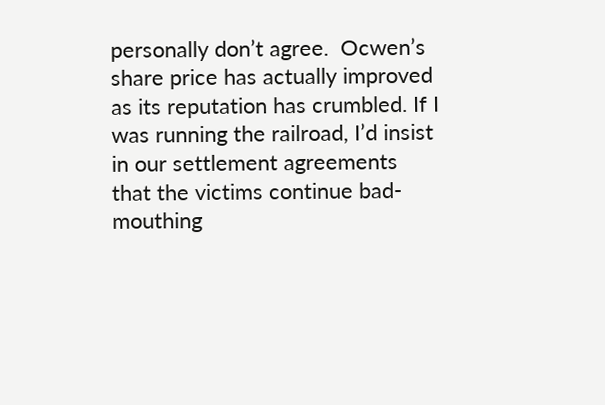personally don’t agree.  Ocwen’s share price has actually improved as its reputation has crumbled. If I was running the railroad, I’d insist in our settlement agreements that the victims continue bad-mouthing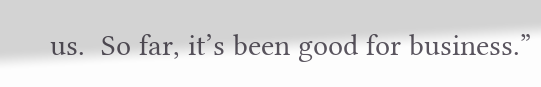us.  So far, it’s been good for business.”